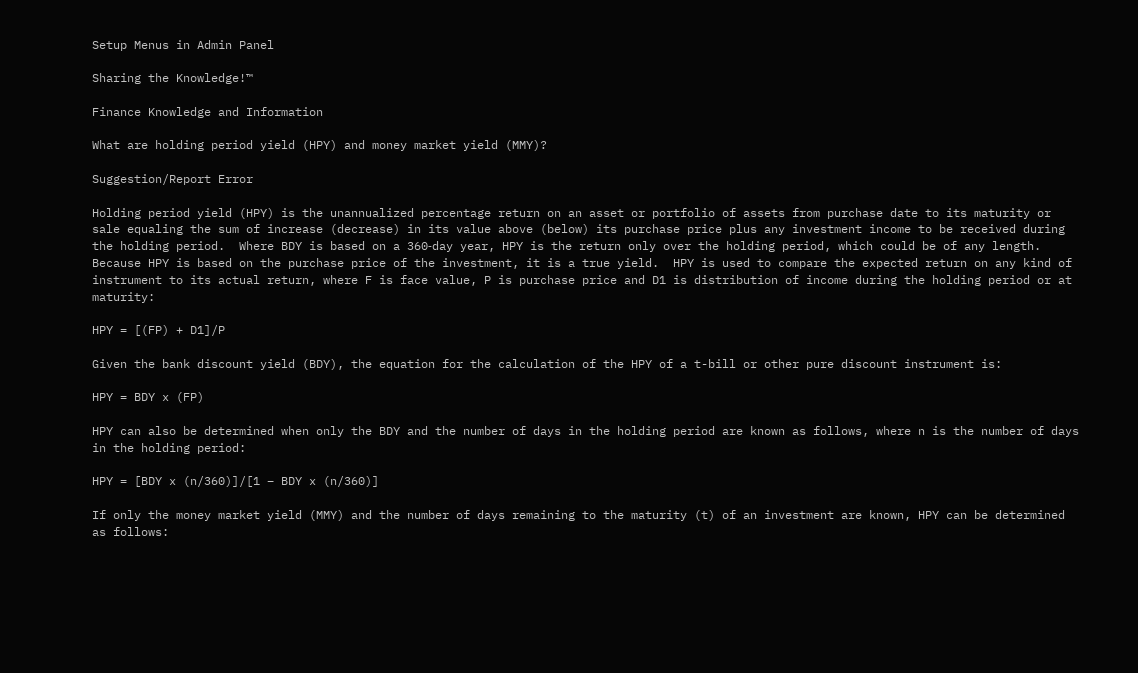Setup Menus in Admin Panel

Sharing the Knowledge!™

Finance Knowledge and Information

What are holding period yield (HPY) and money market yield (MMY)?

Suggestion/Report Error

Holding period yield (HPY) is the unannualized percentage return on an asset or portfolio of assets from purchase date to its maturity or sale equaling the sum of increase (decrease) in its value above (below) its purchase price plus any investment income to be received during the holding period.  Where BDY is based on a 360‐day year, HPY is the return only over the holding period, which could be of any length.  Because HPY is based on the purchase price of the investment, it is a true yield.  HPY is used to compare the expected return on any kind of instrument to its actual return, where F is face value, P is purchase price and D1 is distribution of income during the holding period or at maturity:

HPY = [(FP) + D1]/P

Given the bank discount yield (BDY), the equation for the calculation of the HPY of a t-bill or other pure discount instrument is:

HPY = BDY x (FP)

HPY can also be determined when only the BDY and the number of days in the holding period are known as follows, where n is the number of days in the holding period:

HPY = [BDY x (n/360)]/[1 – BDY x (n/360)]

If only the money market yield (MMY) and the number of days remaining to the maturity (t) of an investment are known, HPY can be determined as follows: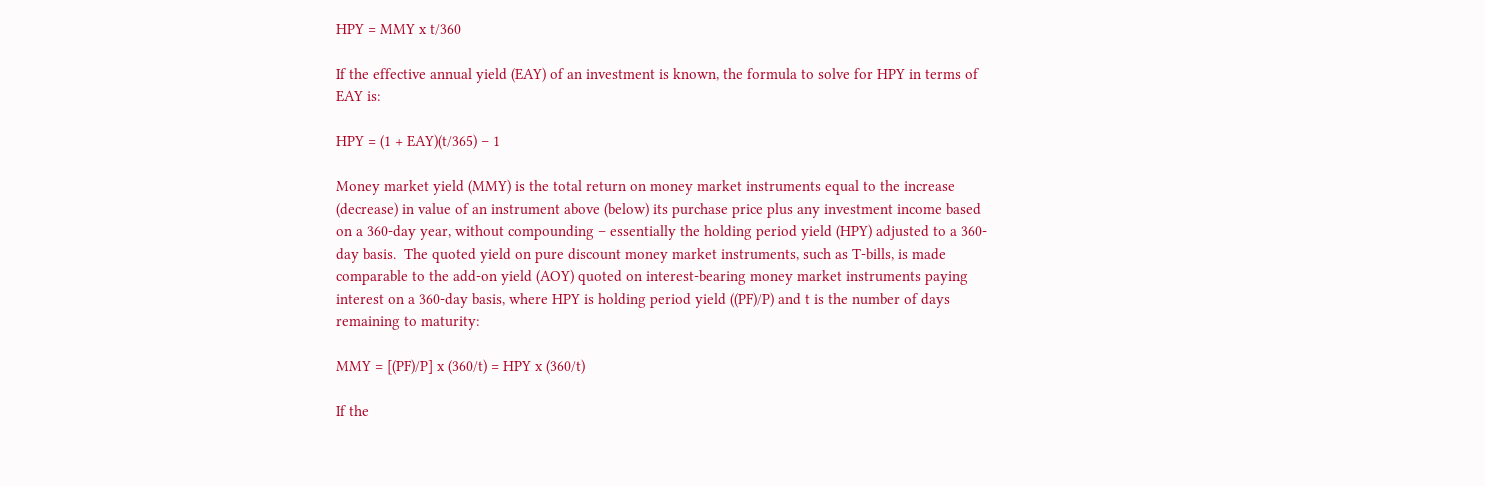HPY = MMY x t/360

If the effective annual yield (EAY) of an investment is known, the formula to solve for HPY in terms of EAY is:

HPY = (1 + EAY)(t/365) – 1

Money market yield (MMY) is the total return on money market instruments equal to the increase (decrease) in value of an instrument above (below) its purchase price plus any investment income based on a 360-day year, without compounding – essentially the holding period yield (HPY) adjusted to a 360-day basis.  The quoted yield on pure discount money market instruments, such as T-bills, is made comparable to the add-on yield (AOY) quoted on interest-bearing money market instruments paying interest on a 360-day basis, where HPY is holding period yield ((PF)/P) and t is the number of days remaining to maturity:

MMY = [(PF)/P] x (360/t) = HPY x (360/t)

If the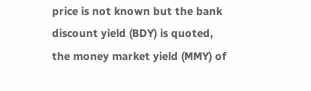price is not known but the bank discount yield (BDY) is quoted, the money market yield (MMY) of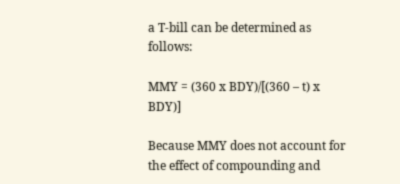a T-bill can be determined as follows:

MMY = (360 x BDY)/[(360 – t) x BDY)]

Because MMY does not account for the effect of compounding and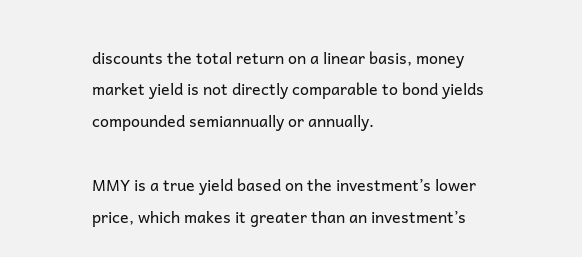discounts the total return on a linear basis, money market yield is not directly comparable to bond yields compounded semiannually or annually.

MMY is a true yield based on the investment’s lower price, which makes it greater than an investment’s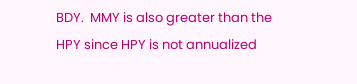BDY.  MMY is also greater than the HPY since HPY is not annualized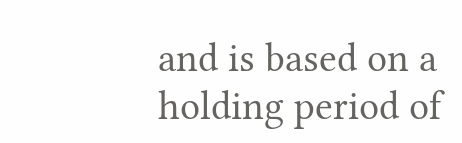and is based on a holding period of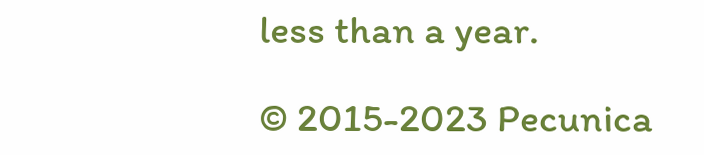less than a year.

© 2015-2023 Pecunica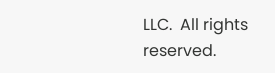LLC.  All rights reserved.